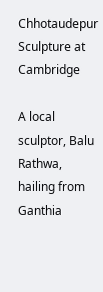Chhotaudepur Sculpture at Cambridge

A local sculptor, Balu Rathwa, hailing from Ganthia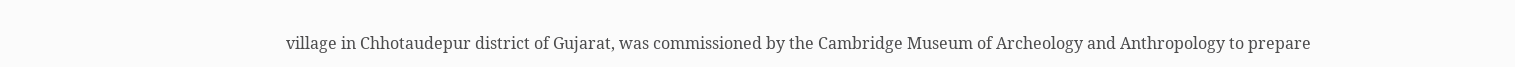village in Chhotaudepur district of Gujarat, was commissioned by the Cambridge Museum of Archeology and Anthropology to prepare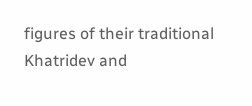figures of their traditional Khatridev and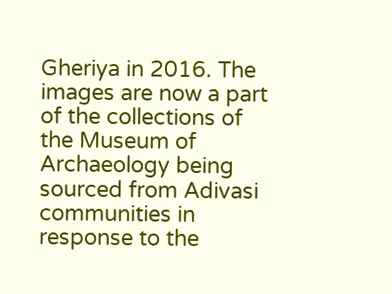Gheriya in 2016. The images are now a part of the collections of the Museum of Archaeology being sourced from Adivasi communities in response to the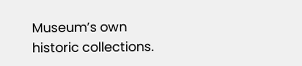Museum’s own historic collections.